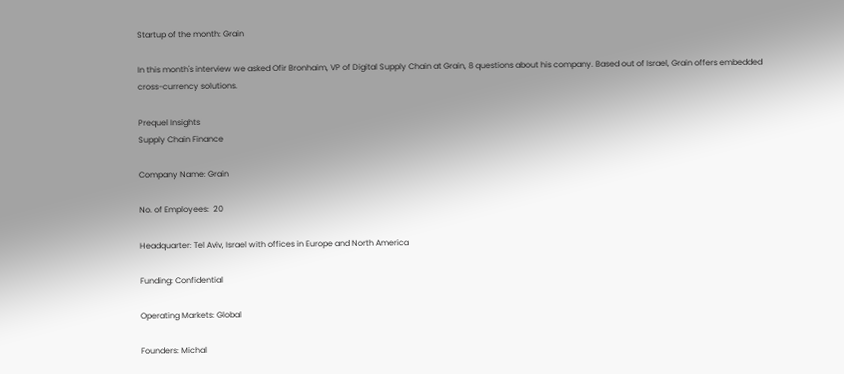Startup of the month: Grain

In this month's interview we asked Ofir Bronhaim, VP of Digital Supply Chain at Grain, 8 questions about his company. Based out of Israel, Grain offers embedded cross-currency solutions.

Prequel Insights
Supply Chain Finance

Company Name: Grain

No. of Employees:  20

Headquarter: Tel Aviv, Israel with offices in Europe and North America

Funding: Confidential

Operating Markets: Global

Founders: Michal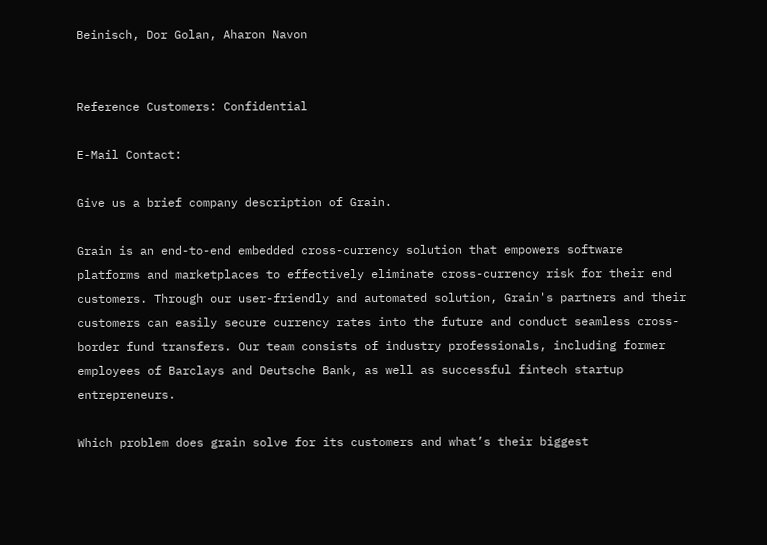Beinisch, Dor Golan, Aharon Navon


Reference Customers: Confidential

E-Mail Contact:

Give us a brief company description of Grain.

Grain is an end-to-end embedded cross-currency solution that empowers software platforms and marketplaces to effectively eliminate cross-currency risk for their end customers. Through our user-friendly and automated solution, Grain's partners and their customers can easily secure currency rates into the future and conduct seamless cross-border fund transfers. Our team consists of industry professionals, including former employees of Barclays and Deutsche Bank, as well as successful fintech startup entrepreneurs.

Which problem does grain solve for its customers and what’s their biggest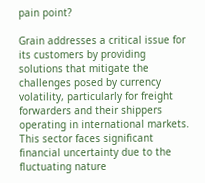pain point?

Grain addresses a critical issue for its customers by providing solutions that mitigate the challenges posed by currency volatility, particularly for freight forwarders and their shippers operating in international markets. This sector faces significant financial uncertainty due to the fluctuating nature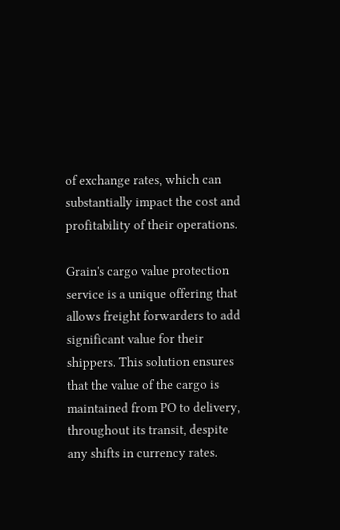of exchange rates, which can substantially impact the cost and profitability of their operations.

Grain's cargo value protection service is a unique offering that allows freight forwarders to add significant value for their shippers. This solution ensures that the value of the cargo is maintained from PO to delivery,  throughout its transit, despite any shifts in currency rates.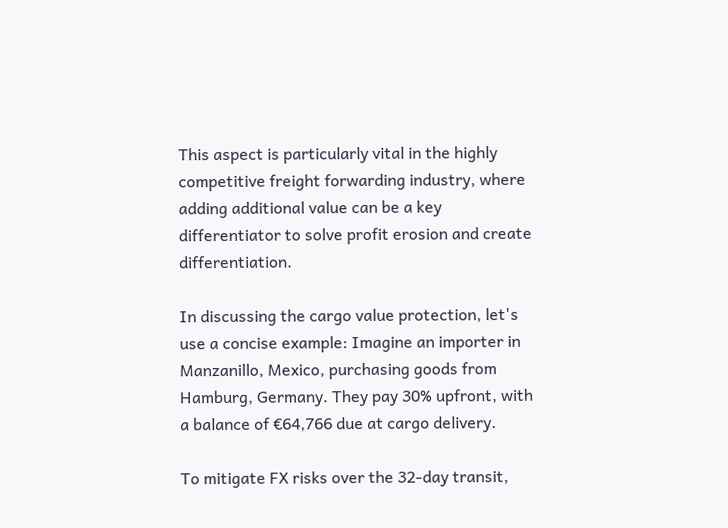This aspect is particularly vital in the highly competitive freight forwarding industry, where adding additional value can be a key differentiator to solve profit erosion and create differentiation.

In discussing the cargo value protection, let's use a concise example: Imagine an importer in Manzanillo, Mexico, purchasing goods from Hamburg, Germany. They pay 30% upfront, with a balance of €64,766 due at cargo delivery.

To mitigate FX risks over the 32-day transit,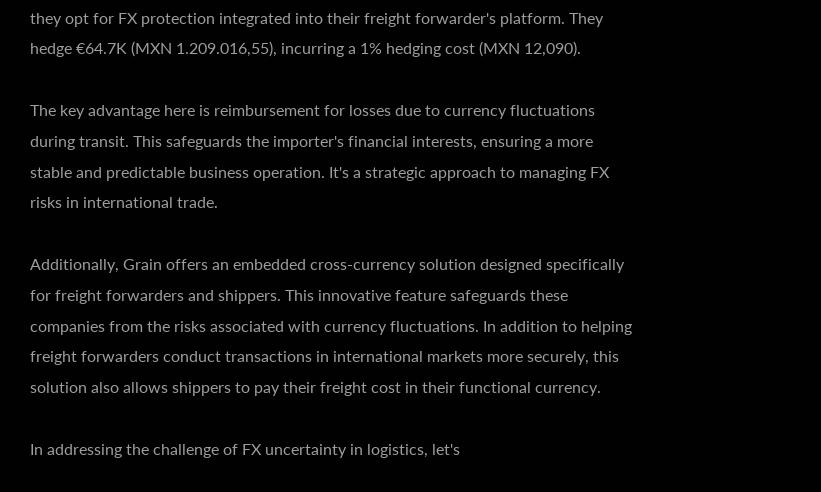they opt for FX protection integrated into their freight forwarder's platform. They hedge €64.7K (MXN 1.209.016,55), incurring a 1% hedging cost (MXN 12,090).

The key advantage here is reimbursement for losses due to currency fluctuations during transit. This safeguards the importer's financial interests, ensuring a more stable and predictable business operation. It's a strategic approach to managing FX risks in international trade.

Additionally, Grain offers an embedded cross-currency solution designed specifically for freight forwarders and shippers. This innovative feature safeguards these companies from the risks associated with currency fluctuations. In addition to helping freight forwarders conduct transactions in international markets more securely, this solution also allows shippers to pay their freight cost in their functional currency.

In addressing the challenge of FX uncertainty in logistics, let's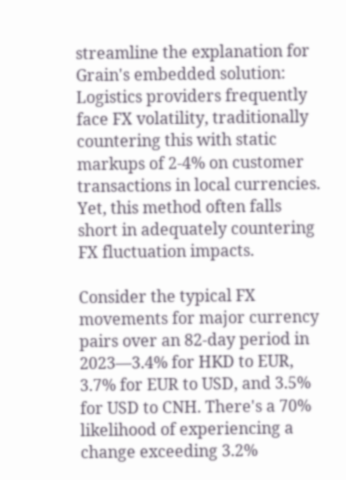streamline the explanation for Grain's embedded solution: Logistics providers frequently face FX volatility, traditionally countering this with static markups of 2-4% on customer transactions in local currencies. Yet, this method often falls short in adequately countering FX fluctuation impacts.

Consider the typical FX movements for major currency pairs over an 82-day period in 2023—3.4% for HKD to EUR, 3.7% for EUR to USD, and 3.5% for USD to CNH. There's a 70% likelihood of experiencing a change exceeding 3.2%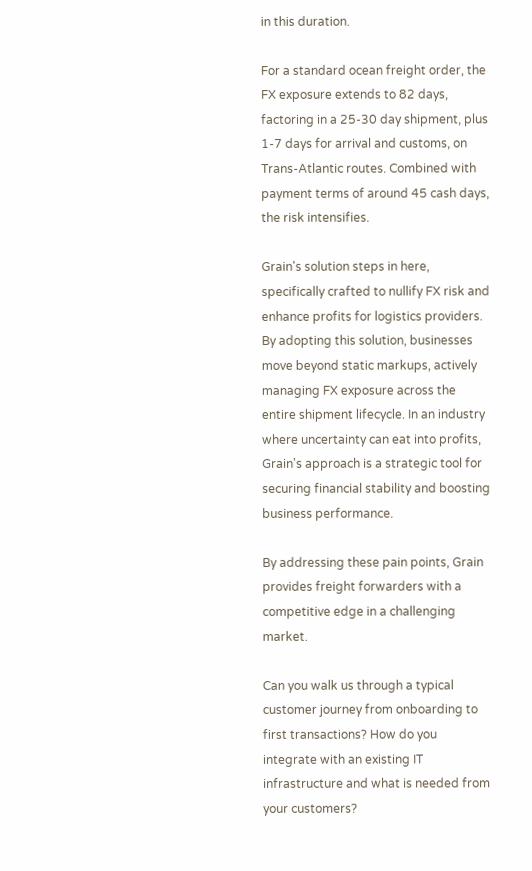in this duration.

For a standard ocean freight order, the FX exposure extends to 82 days, factoring in a 25-30 day shipment, plus 1-7 days for arrival and customs, on Trans-Atlantic routes. Combined with payment terms of around 45 cash days, the risk intensifies.

Grain's solution steps in here, specifically crafted to nullify FX risk and enhance profits for logistics providers. By adopting this solution, businesses move beyond static markups, actively managing FX exposure across the entire shipment lifecycle. In an industry where uncertainty can eat into profits, Grain's approach is a strategic tool for securing financial stability and boosting business performance.

By addressing these pain points, Grain provides freight forwarders with a competitive edge in a challenging market.

Can you walk us through a typical customer journey from onboarding to first transactions? How do you integrate with an existing IT infrastructure and what is needed from your customers?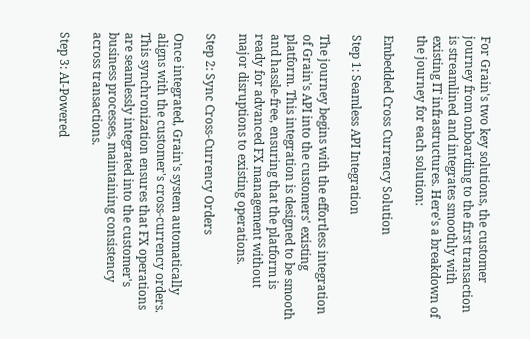For Grain's two key solutions, the customer journey from onboarding to the first transaction is streamlined and integrates smoothly with existing IT infrastructures. Here's a breakdown of the journey for each solution:

Embedded Cross Currency Solution

Step 1: Seamless API Integration

The journey begins with the effortless integration of Grain's API into the customers' existing platform. This integration is designed to be smooth and hassle-free, ensuring that the platform is ready for advanced FX management without major disruptions to existing operations.

Step 2: Sync Cross-Currency Orders

Once integrated, Grain's system automatically aligns with the customer's cross-currency orders. This synchronization ensures that FX operations are seamlessly integrated into the customer's business processes, maintaining consistency across transactions.

Step 3: AI-Powered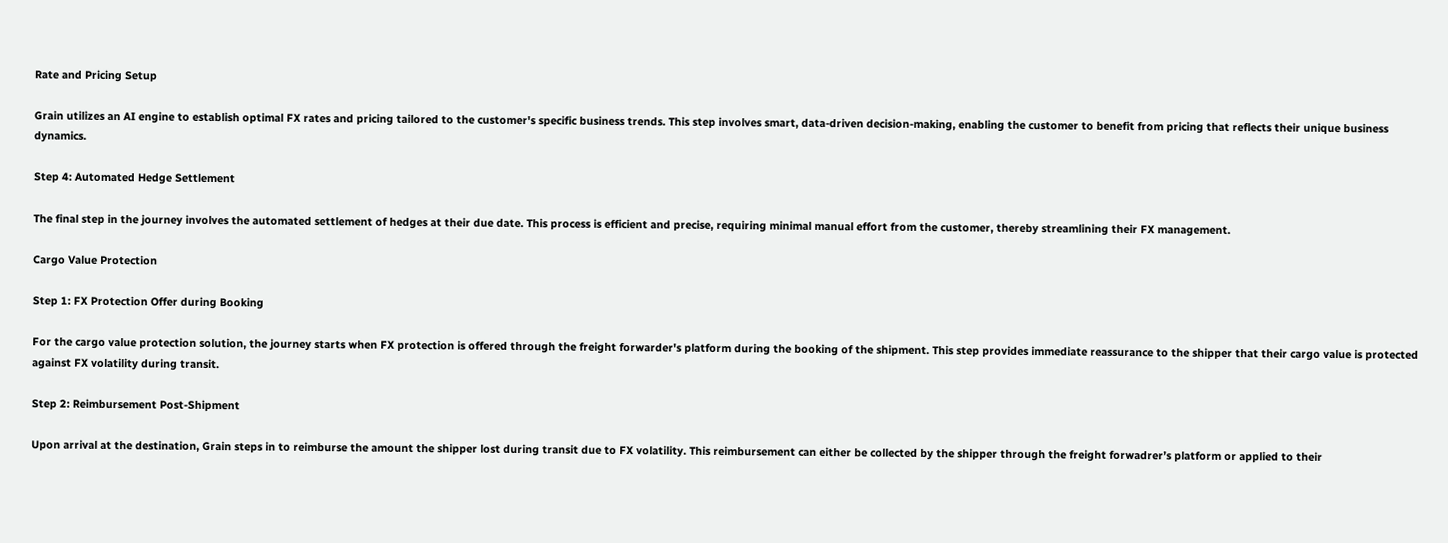Rate and Pricing Setup

Grain utilizes an AI engine to establish optimal FX rates and pricing tailored to the customer's specific business trends. This step involves smart, data-driven decision-making, enabling the customer to benefit from pricing that reflects their unique business dynamics.

Step 4: Automated Hedge Settlement

The final step in the journey involves the automated settlement of hedges at their due date. This process is efficient and precise, requiring minimal manual effort from the customer, thereby streamlining their FX management.

Cargo Value Protection

Step 1: FX Protection Offer during Booking

For the cargo value protection solution, the journey starts when FX protection is offered through the freight forwarder's platform during the booking of the shipment. This step provides immediate reassurance to the shipper that their cargo value is protected against FX volatility during transit.

Step 2: Reimbursement Post-Shipment

Upon arrival at the destination, Grain steps in to reimburse the amount the shipper lost during transit due to FX volatility. This reimbursement can either be collected by the shipper through the freight forwadrer’s platform or applied to their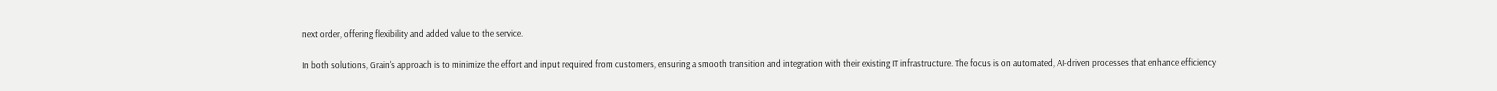next order, offering flexibility and added value to the service.

In both solutions, Grain's approach is to minimize the effort and input required from customers, ensuring a smooth transition and integration with their existing IT infrastructure. The focus is on automated, AI-driven processes that enhance efficiency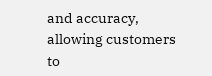and accuracy, allowing customers to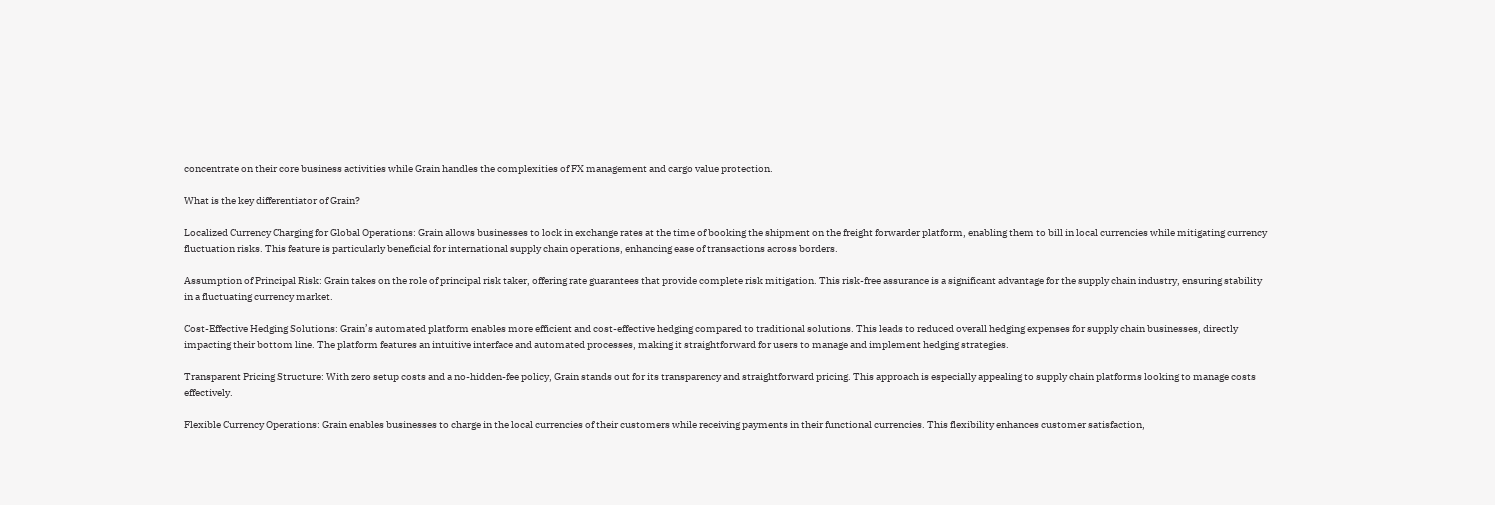concentrate on their core business activities while Grain handles the complexities of FX management and cargo value protection.

What is the key differentiator of Grain?

Localized Currency Charging for Global Operations: Grain allows businesses to lock in exchange rates at the time of booking the shipment on the freight forwarder platform, enabling them to bill in local currencies while mitigating currency fluctuation risks. This feature is particularly beneficial for international supply chain operations, enhancing ease of transactions across borders.

Assumption of Principal Risk: Grain takes on the role of principal risk taker, offering rate guarantees that provide complete risk mitigation. This risk-free assurance is a significant advantage for the supply chain industry, ensuring stability in a fluctuating currency market.

Cost-Effective Hedging Solutions: Grain’s automated platform enables more efficient and cost-effective hedging compared to traditional solutions. This leads to reduced overall hedging expenses for supply chain businesses, directly impacting their bottom line. The platform features an intuitive interface and automated processes, making it straightforward for users to manage and implement hedging strategies.

Transparent Pricing Structure: With zero setup costs and a no-hidden-fee policy, Grain stands out for its transparency and straightforward pricing. This approach is especially appealing to supply chain platforms looking to manage costs effectively.

Flexible Currency Operations: Grain enables businesses to charge in the local currencies of their customers while receiving payments in their functional currencies. This flexibility enhances customer satisfaction,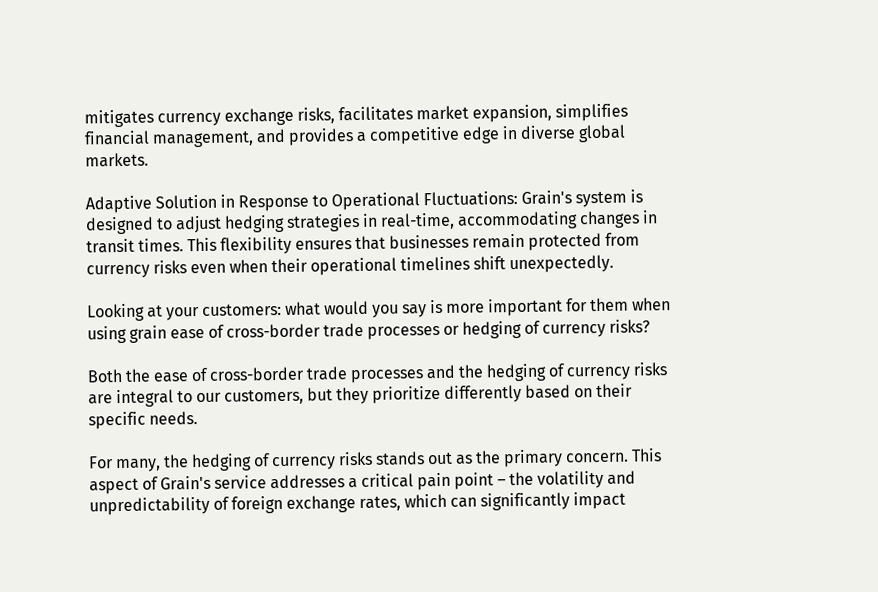mitigates currency exchange risks, facilitates market expansion, simplifies financial management, and provides a competitive edge in diverse global markets.

Adaptive Solution in Response to Operational Fluctuations: Grain's system is designed to adjust hedging strategies in real-time, accommodating changes in transit times. This flexibility ensures that businesses remain protected from currency risks even when their operational timelines shift unexpectedly.

Looking at your customers: what would you say is more important for them when using grain ease of cross-border trade processes or hedging of currency risks?

Both the ease of cross-border trade processes and the hedging of currency risks are integral to our customers, but they prioritize differently based on their specific needs.

For many, the hedging of currency risks stands out as the primary concern. This aspect of Grain's service addresses a critical pain point – the volatility and unpredictability of foreign exchange rates, which can significantly impact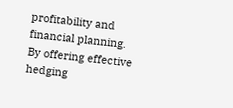profitability and financial planning. By offering effective hedging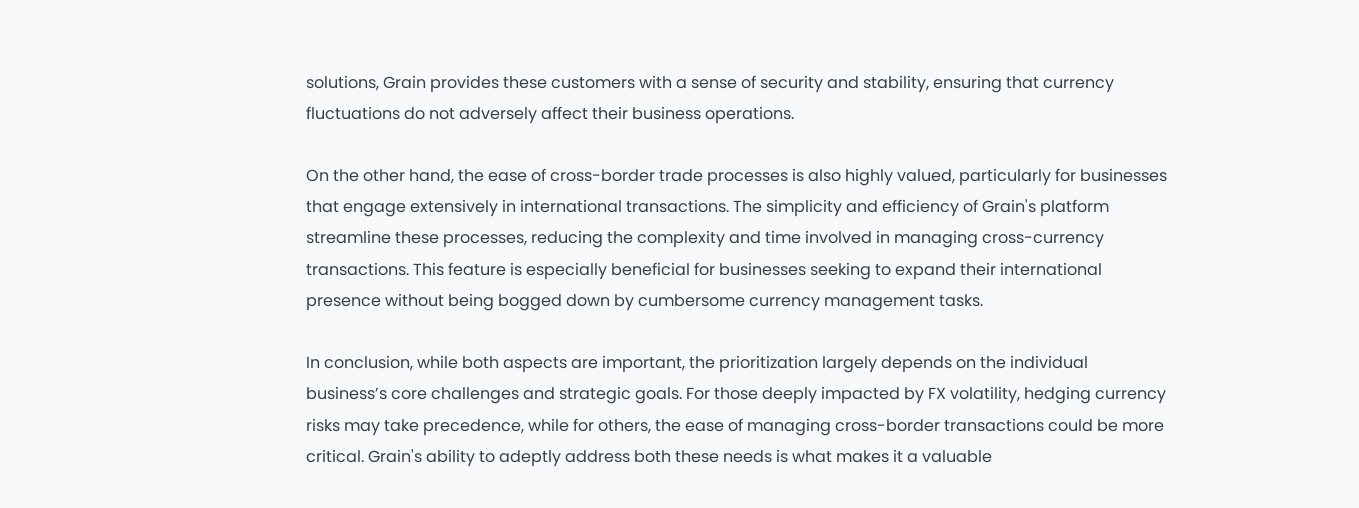solutions, Grain provides these customers with a sense of security and stability, ensuring that currency fluctuations do not adversely affect their business operations.

On the other hand, the ease of cross-border trade processes is also highly valued, particularly for businesses that engage extensively in international transactions. The simplicity and efficiency of Grain's platform streamline these processes, reducing the complexity and time involved in managing cross-currency transactions. This feature is especially beneficial for businesses seeking to expand their international presence without being bogged down by cumbersome currency management tasks.

In conclusion, while both aspects are important, the prioritization largely depends on the individual business’s core challenges and strategic goals. For those deeply impacted by FX volatility, hedging currency risks may take precedence, while for others, the ease of managing cross-border transactions could be more critical. Grain's ability to adeptly address both these needs is what makes it a valuable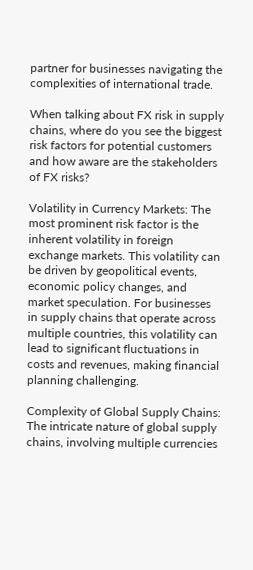partner for businesses navigating the complexities of international trade.

When talking about FX risk in supply chains, where do you see the biggest risk factors for potential customers and how aware are the stakeholders of FX risks?

Volatility in Currency Markets: The most prominent risk factor is the inherent volatility in foreign exchange markets. This volatility can be driven by geopolitical events, economic policy changes, and market speculation. For businesses in supply chains that operate across multiple countries, this volatility can lead to significant fluctuations in costs and revenues, making financial planning challenging.

Complexity of Global Supply Chains: The intricate nature of global supply chains, involving multiple currencies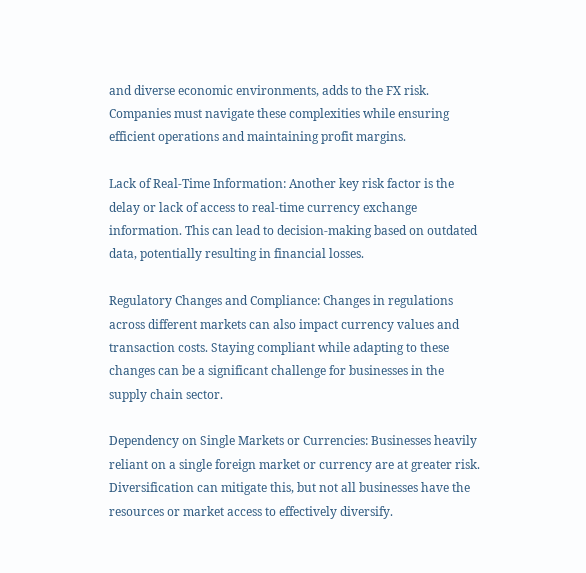and diverse economic environments, adds to the FX risk. Companies must navigate these complexities while ensuring efficient operations and maintaining profit margins.

Lack of Real-Time Information: Another key risk factor is the delay or lack of access to real-time currency exchange information. This can lead to decision-making based on outdated data, potentially resulting in financial losses.

Regulatory Changes and Compliance: Changes in regulations across different markets can also impact currency values and transaction costs. Staying compliant while adapting to these changes can be a significant challenge for businesses in the supply chain sector.

Dependency on Single Markets or Currencies: Businesses heavily reliant on a single foreign market or currency are at greater risk. Diversification can mitigate this, but not all businesses have the resources or market access to effectively diversify.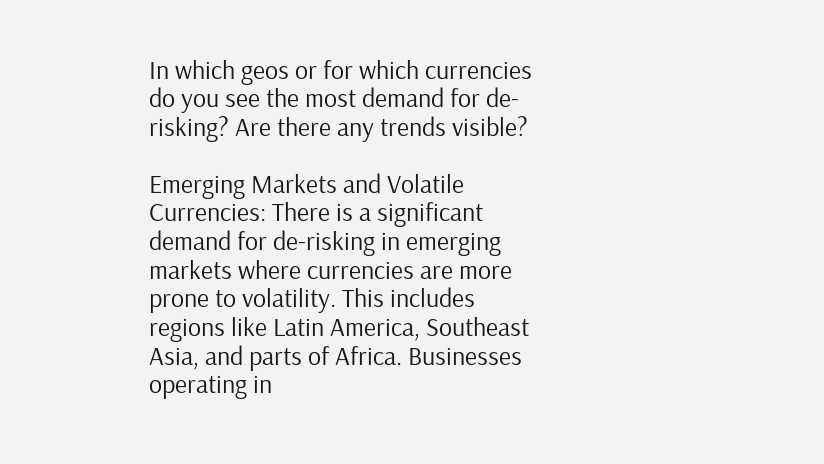In which geos or for which currencies do you see the most demand for de-risking? Are there any trends visible?

Emerging Markets and Volatile Currencies: There is a significant demand for de-risking in emerging markets where currencies are more prone to volatility. This includes regions like Latin America, Southeast Asia, and parts of Africa. Businesses operating in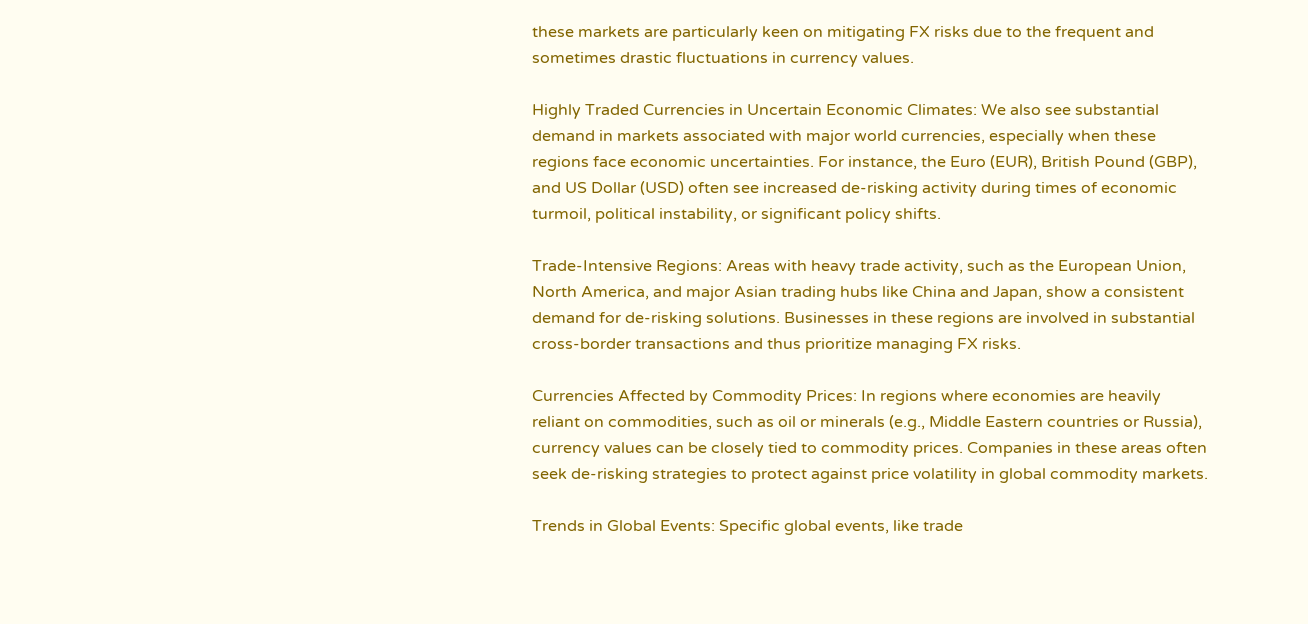these markets are particularly keen on mitigating FX risks due to the frequent and sometimes drastic fluctuations in currency values.

Highly Traded Currencies in Uncertain Economic Climates: We also see substantial demand in markets associated with major world currencies, especially when these regions face economic uncertainties. For instance, the Euro (EUR), British Pound (GBP), and US Dollar (USD) often see increased de-risking activity during times of economic turmoil, political instability, or significant policy shifts.

Trade-Intensive Regions: Areas with heavy trade activity, such as the European Union, North America, and major Asian trading hubs like China and Japan, show a consistent demand for de-risking solutions. Businesses in these regions are involved in substantial cross-border transactions and thus prioritize managing FX risks.

Currencies Affected by Commodity Prices: In regions where economies are heavily reliant on commodities, such as oil or minerals (e.g., Middle Eastern countries or Russia), currency values can be closely tied to commodity prices. Companies in these areas often seek de-risking strategies to protect against price volatility in global commodity markets.

Trends in Global Events: Specific global events, like trade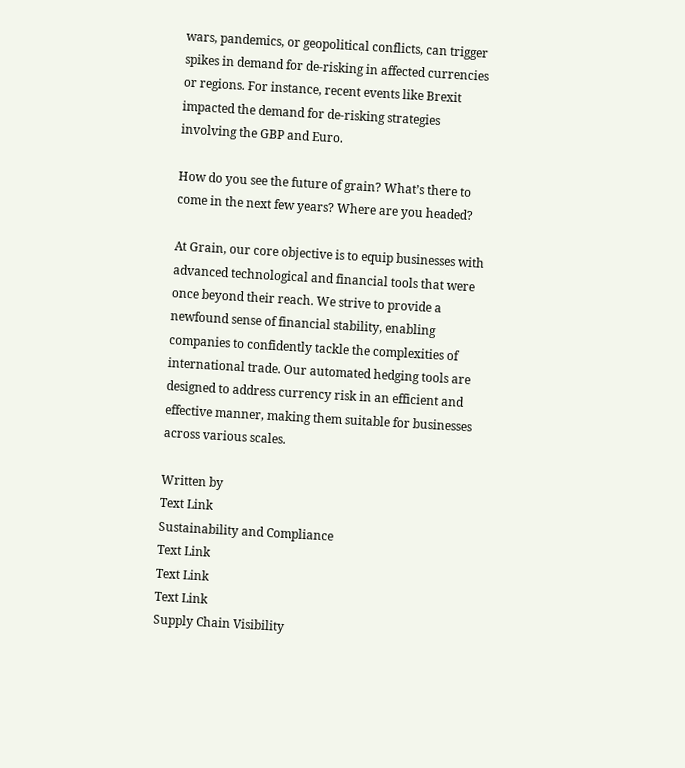wars, pandemics, or geopolitical conflicts, can trigger spikes in demand for de-risking in affected currencies or regions. For instance, recent events like Brexit impacted the demand for de-risking strategies involving the GBP and Euro.

How do you see the future of grain? What’s there to come in the next few years? Where are you headed?

At Grain, our core objective is to equip businesses with advanced technological and financial tools that were once beyond their reach. We strive to provide a newfound sense of financial stability, enabling companies to confidently tackle the complexities of international trade. Our automated hedging tools are designed to address currency risk in an efficient and effective manner, making them suitable for businesses across various scales.

Written by
Text Link
Sustainability and Compliance
Text Link
Text Link
Text Link
Supply Chain Visibility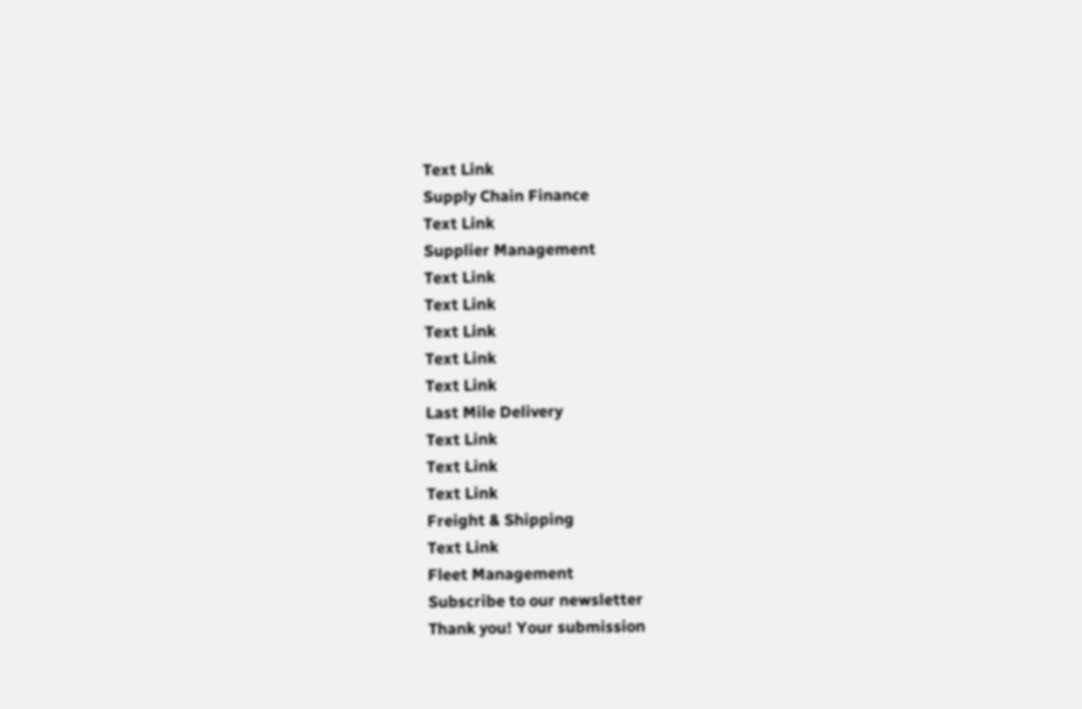Text Link
Supply Chain Finance
Text Link
Supplier Management
Text Link
Text Link
Text Link
Text Link
Text Link
Last Mile Delivery
Text Link
Text Link
Text Link
Freight & Shipping
Text Link
Fleet Management
Subscribe to our newsletter
Thank you! Your submission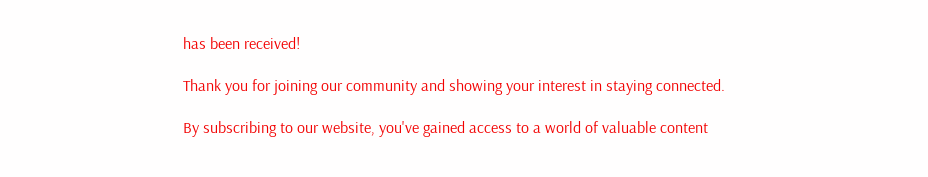has been received!

Thank you for joining our community and showing your interest in staying connected.

By subscribing to our website, you've gained access to a world of valuable content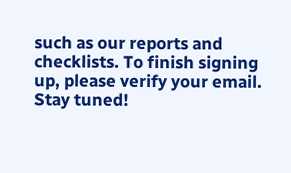such as our reports and checklists. To finish signing up, please verify your email. Stay tuned!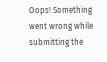Oops! Something went wrong while submitting the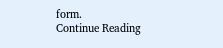form.
Continue Reading